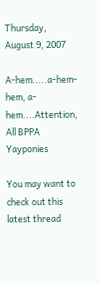Thursday, August 9, 2007

A-hem.....a-hem-hem, a-hem....Attention, All BPPA Yayponies

You may want to check out this latest thread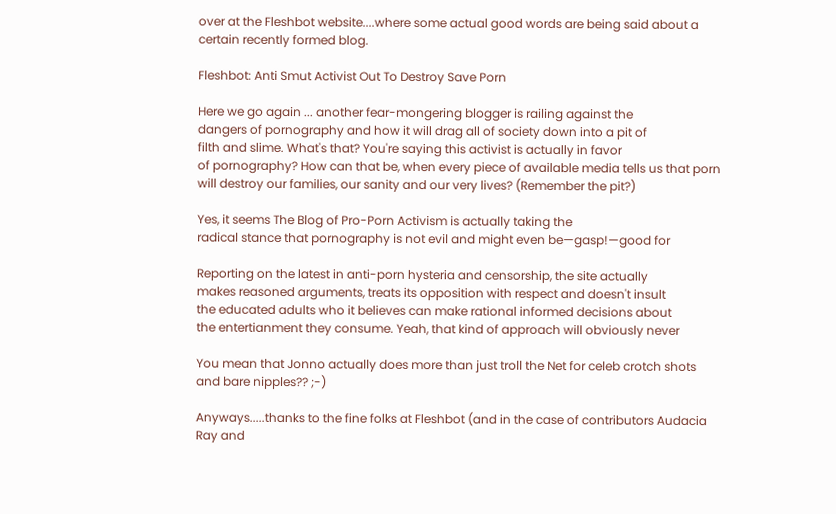over at the Fleshbot website....where some actual good words are being said about a certain recently formed blog.

Fleshbot: Anti Smut Activist Out To Destroy Save Porn

Here we go again ... another fear-mongering blogger is railing against the
dangers of pornography and how it will drag all of society down into a pit of
filth and slime. What's that? You're saying this activist is actually in favor
of pornography? How can that be, when every piece of available media tells us that porn will destroy our families, our sanity and our very lives? (Remember the pit?)

Yes, it seems The Blog of Pro-Porn Activism is actually taking the
radical stance that pornography is not evil and might even be—gasp!—good for

Reporting on the latest in anti-porn hysteria and censorship, the site actually
makes reasoned arguments, treats its opposition with respect and doesn't insult
the educated adults who it believes can make rational informed decisions about
the entertianment they consume. Yeah, that kind of approach will obviously never

You mean that Jonno actually does more than just troll the Net for celeb crotch shots and bare nipples?? ;-)

Anyways.....thanks to the fine folks at Fleshbot (and in the case of contributors Audacia Ray and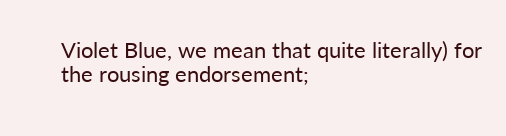Violet Blue, we mean that quite literally) for the rousing endorsement;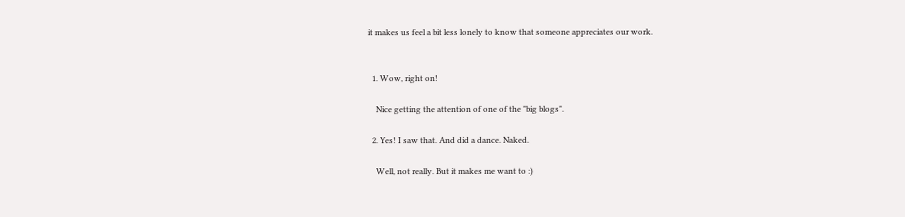it makes us feel a bit less lonely to know that someone appreciates our work.


  1. Wow, right on!

    Nice getting the attention of one of the "big blogs".

  2. Yes! I saw that. And did a dance. Naked.

    Well, not really. But it makes me want to :)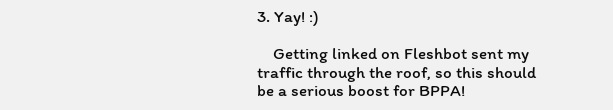3. Yay! :)

    Getting linked on Fleshbot sent my traffic through the roof, so this should be a serious boost for BPPA!